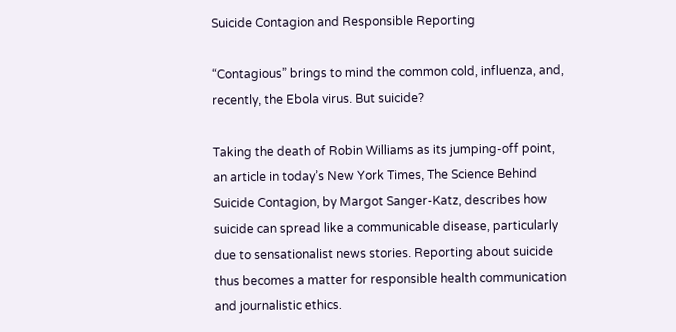Suicide Contagion and Responsible Reporting

“Contagious” brings to mind the common cold, influenza, and, recently, the Ebola virus. But suicide?

Taking the death of Robin Williams as its jumping-off point, an article in today’s New York Times, The Science Behind Suicide Contagion, by Margot Sanger-Katz, describes how suicide can spread like a communicable disease, particularly due to sensationalist news stories. Reporting about suicide thus becomes a matter for responsible health communication and journalistic ethics.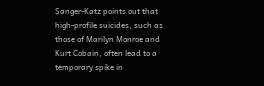Sanger-Katz points out that high-profile suicides, such as those of Marilyn Monroe and Kurt Cobain, often lead to a temporary spike in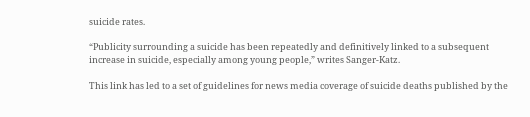suicide rates.

“Publicity surrounding a suicide has been repeatedly and definitively linked to a subsequent increase in suicide, especially among young people,” writes Sanger-Katz.

This link has led to a set of guidelines for news media coverage of suicide deaths published by the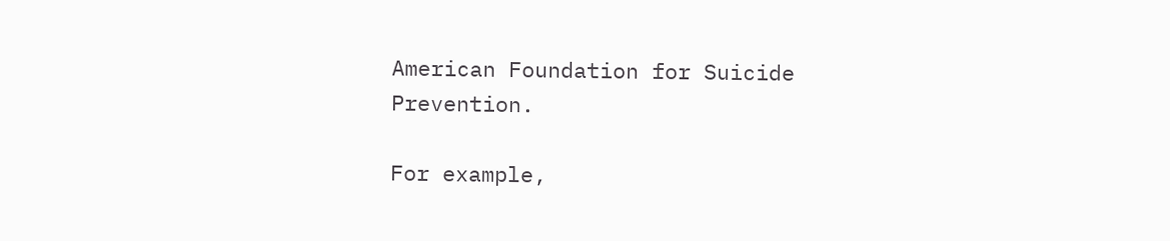American Foundation for Suicide Prevention.

For example,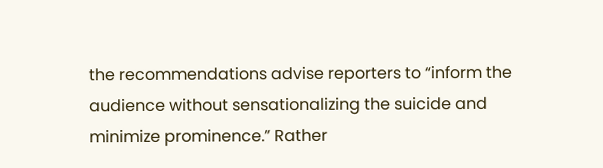the recommendations advise reporters to “inform the audience without sensationalizing the suicide and minimize prominence.” Rather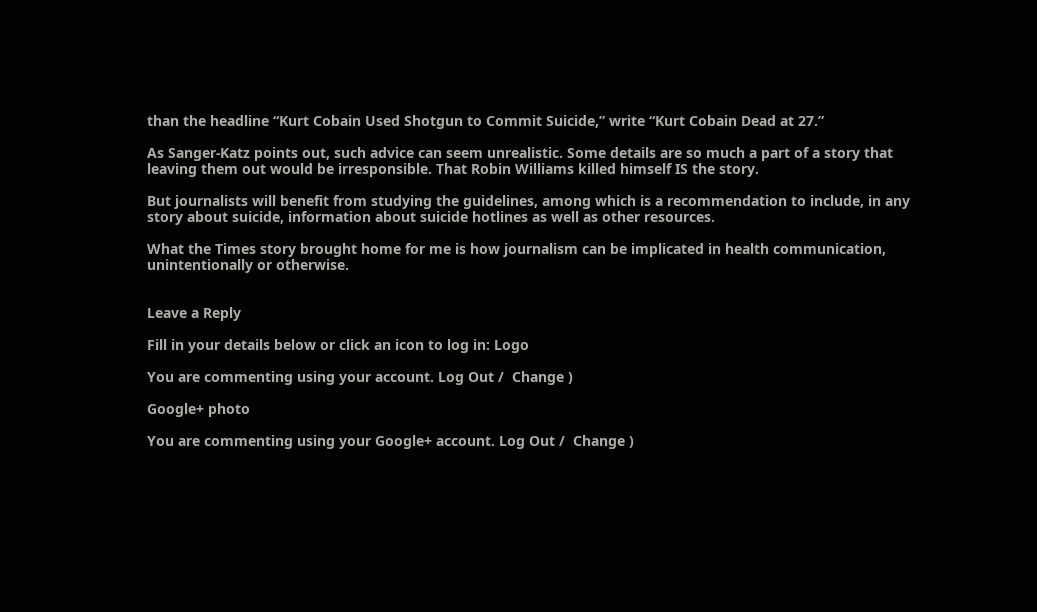than the headline “Kurt Cobain Used Shotgun to Commit Suicide,” write “Kurt Cobain Dead at 27.”

As Sanger-Katz points out, such advice can seem unrealistic. Some details are so much a part of a story that leaving them out would be irresponsible. That Robin Williams killed himself IS the story.

But journalists will benefit from studying the guidelines, among which is a recommendation to include, in any story about suicide, information about suicide hotlines as well as other resources.

What the Times story brought home for me is how journalism can be implicated in health communication, unintentionally or otherwise.


Leave a Reply

Fill in your details below or click an icon to log in: Logo

You are commenting using your account. Log Out /  Change )

Google+ photo

You are commenting using your Google+ account. Log Out /  Change )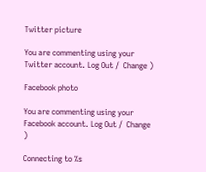Twitter picture

You are commenting using your Twitter account. Log Out /  Change )

Facebook photo

You are commenting using your Facebook account. Log Out /  Change )

Connecting to %s